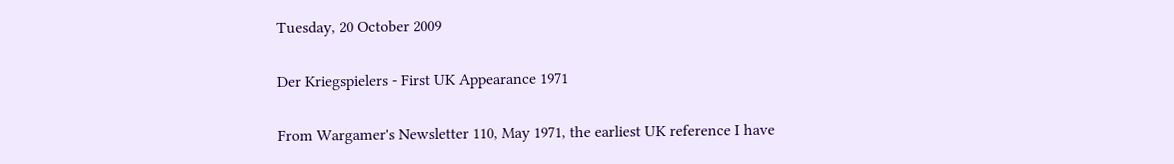Tuesday, 20 October 2009

Der Kriegspielers - First UK Appearance 1971

From Wargamer's Newsletter 110, May 1971, the earliest UK reference I have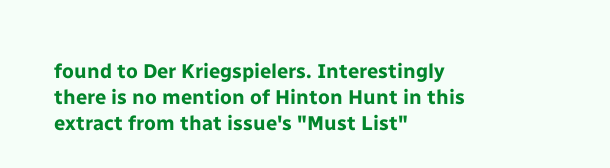found to Der Kriegspielers. Interestingly there is no mention of Hinton Hunt in this extract from that issue's "Must List"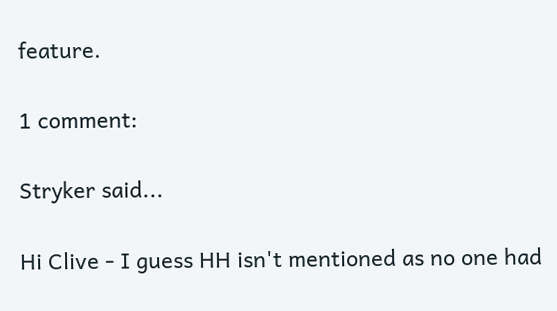feature.

1 comment:

Stryker said...

Hi Clive - I guess HH isn't mentioned as no one had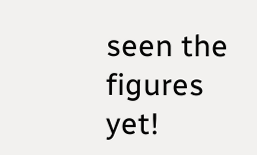seen the figures yet!